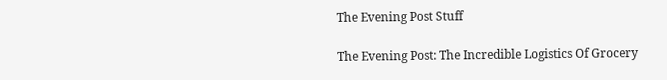The Evening Post Stuff

The Evening Post: The Incredible Logistics Of Grocery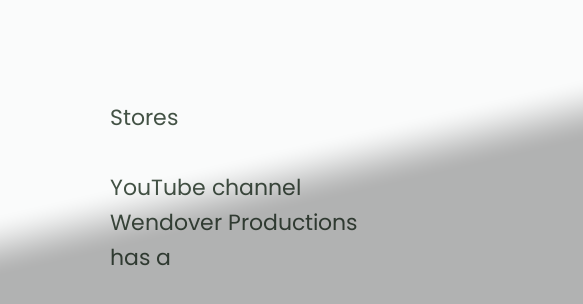Stores

YouTube channel Wendover Productions has a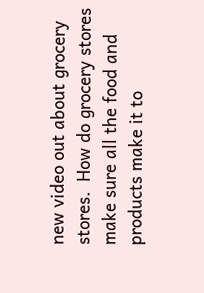new video out about grocery stores.  How do grocery stores make sure all the food and products make it to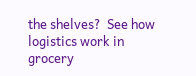the shelves?  See how logistics work in grocery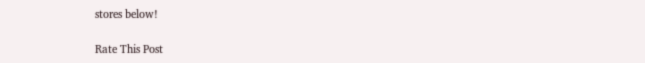stores below!

Rate This Post